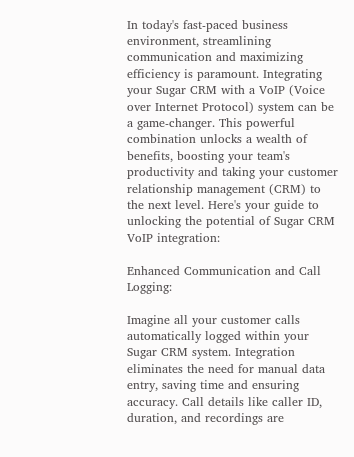In today's fast-paced business environment, streamlining communication and maximizing efficiency is paramount. Integrating your Sugar CRM with a VoIP (Voice over Internet Protocol) system can be a game-changer. This powerful combination unlocks a wealth of benefits, boosting your team's productivity and taking your customer relationship management (CRM) to the next level. Here's your guide to unlocking the potential of Sugar CRM VoIP integration:

Enhanced Communication and Call Logging:

Imagine all your customer calls automatically logged within your Sugar CRM system. Integration eliminates the need for manual data entry, saving time and ensuring accuracy. Call details like caller ID, duration, and recordings are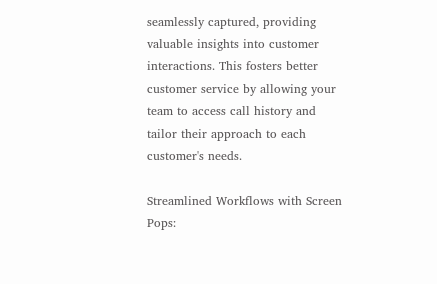seamlessly captured, providing valuable insights into customer interactions. This fosters better customer service by allowing your team to access call history and tailor their approach to each customer's needs.

Streamlined Workflows with Screen Pops: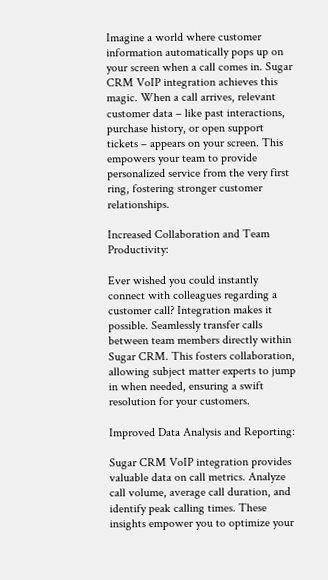Imagine a world where customer information automatically pops up on your screen when a call comes in. Sugar CRM VoIP integration achieves this magic. When a call arrives, relevant customer data – like past interactions, purchase history, or open support tickets – appears on your screen. This empowers your team to provide personalized service from the very first ring, fostering stronger customer relationships.

Increased Collaboration and Team Productivity:

Ever wished you could instantly connect with colleagues regarding a customer call? Integration makes it possible. Seamlessly transfer calls between team members directly within Sugar CRM. This fosters collaboration, allowing subject matter experts to jump in when needed, ensuring a swift resolution for your customers.

Improved Data Analysis and Reporting:

Sugar CRM VoIP integration provides valuable data on call metrics. Analyze call volume, average call duration, and identify peak calling times. These insights empower you to optimize your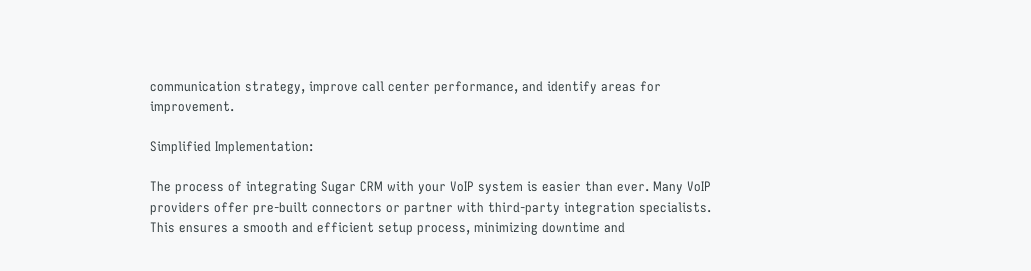communication strategy, improve call center performance, and identify areas for improvement.

Simplified Implementation:

The process of integrating Sugar CRM with your VoIP system is easier than ever. Many VoIP providers offer pre-built connectors or partner with third-party integration specialists. This ensures a smooth and efficient setup process, minimizing downtime and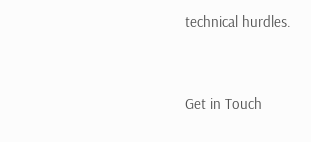technical hurdles.




Get in Touch